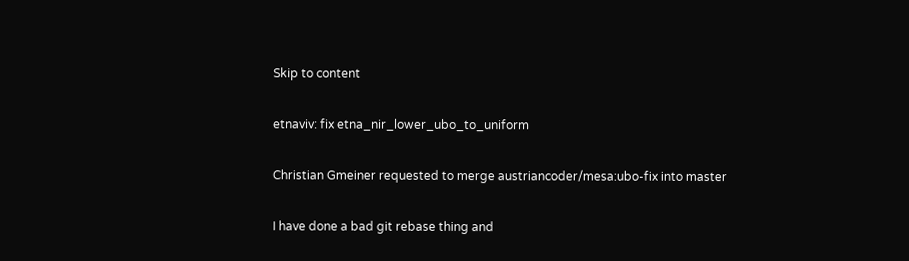Skip to content

etnaviv: fix etna_nir_lower_ubo_to_uniform

Christian Gmeiner requested to merge austriancoder/mesa:ubo-fix into master

I have done a bad git rebase thing and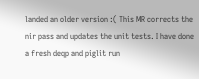landed an older version :( This MR corrects the nir pass and updates the unit tests. I have done a fresh deqp and piglit run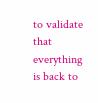to validate that everything is back to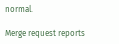normal.

Merge request reports